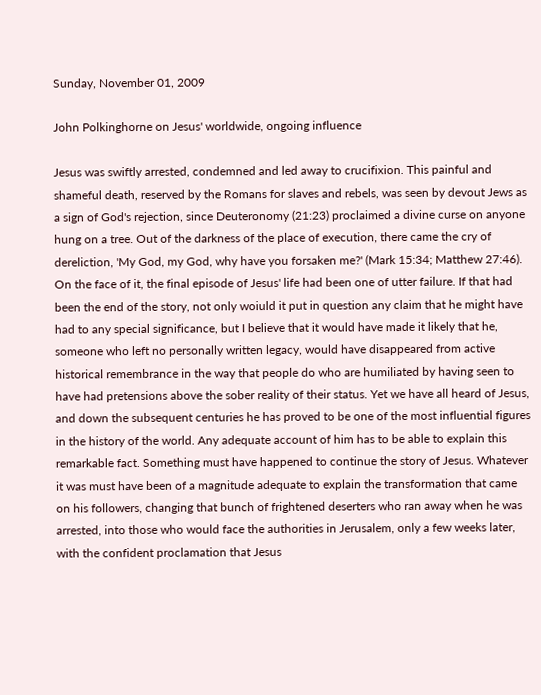Sunday, November 01, 2009

John Polkinghorne on Jesus' worldwide, ongoing influence

Jesus was swiftly arrested, condemned and led away to crucifixion. This painful and shameful death, reserved by the Romans for slaves and rebels, was seen by devout Jews as a sign of God's rejection, since Deuteronomy (21:23) proclaimed a divine curse on anyone hung on a tree. Out of the darkness of the place of execution, there came the cry of dereliction, 'My God, my God, why have you forsaken me?' (Mark 15:34; Matthew 27:46). On the face of it, the final episode of Jesus' life had been one of utter failure. If that had been the end of the story, not only woiuld it put in question any claim that he might have had to any special significance, but I believe that it would have made it likely that he, someone who left no personally written legacy, would have disappeared from active historical remembrance in the way that people do who are humiliated by having seen to have had pretensions above the sober reality of their status. Yet we have all heard of Jesus, and down the subsequent centuries he has proved to be one of the most influential figures in the history of the world. Any adequate account of him has to be able to explain this remarkable fact. Something must have happened to continue the story of Jesus. Whatever it was must have been of a magnitude adequate to explain the transformation that came on his followers, changing that bunch of frightened deserters who ran away when he was arrested, into those who would face the authorities in Jerusalem, only a few weeks later, with the confident proclamation that Jesus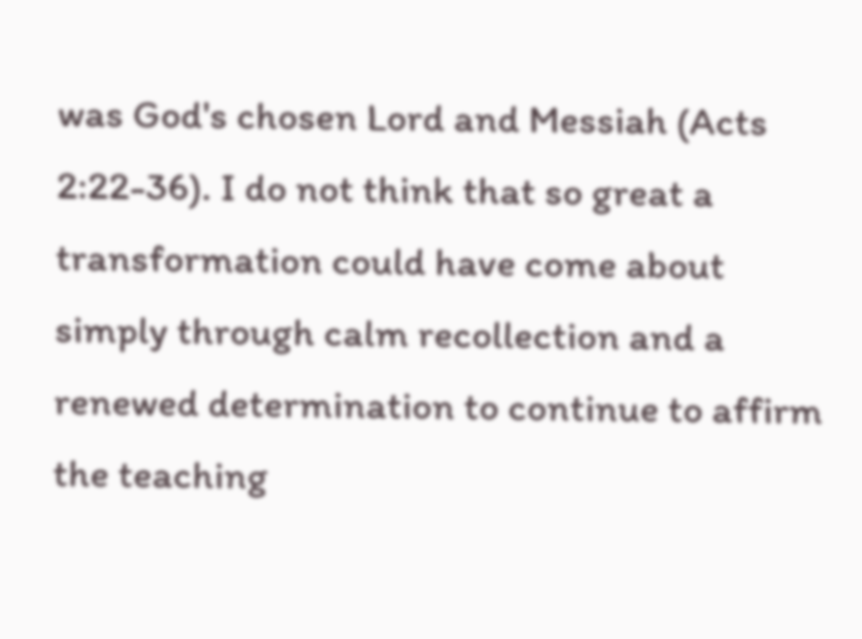was God's chosen Lord and Messiah (Acts 2:22-36). I do not think that so great a transformation could have come about simply through calm recollection and a renewed determination to continue to affirm the teaching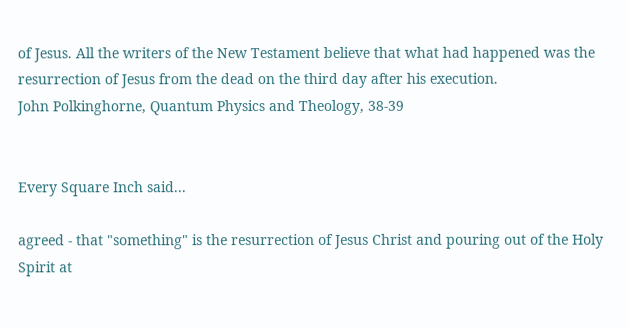of Jesus. All the writers of the New Testament believe that what had happened was the resurrection of Jesus from the dead on the third day after his execution.
John Polkinghorne, Quantum Physics and Theology, 38-39


Every Square Inch said...

agreed - that "something" is the resurrection of Jesus Christ and pouring out of the Holy Spirit at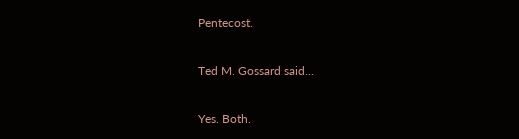Pentecost.

Ted M. Gossard said...

Yes. Both.